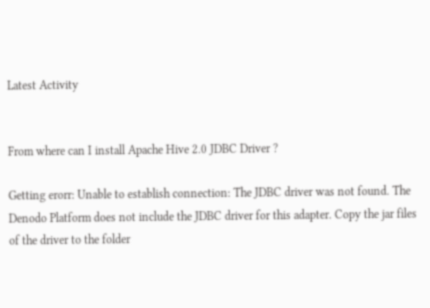Latest Activity


From where can I install Apache Hive 2.0 JDBC Driver ?

Getting erorr: Unable to establish connection: The JDBC driver was not found. The Denodo Platform does not include the JDBC driver for this adapter. Copy the jar files of the driver to the folder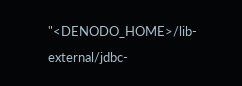"<DENODO_HOME>/lib-external/jdbc-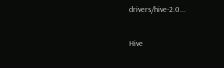drivers/hive-2.0...

Hive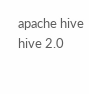apache hive hive 2.0